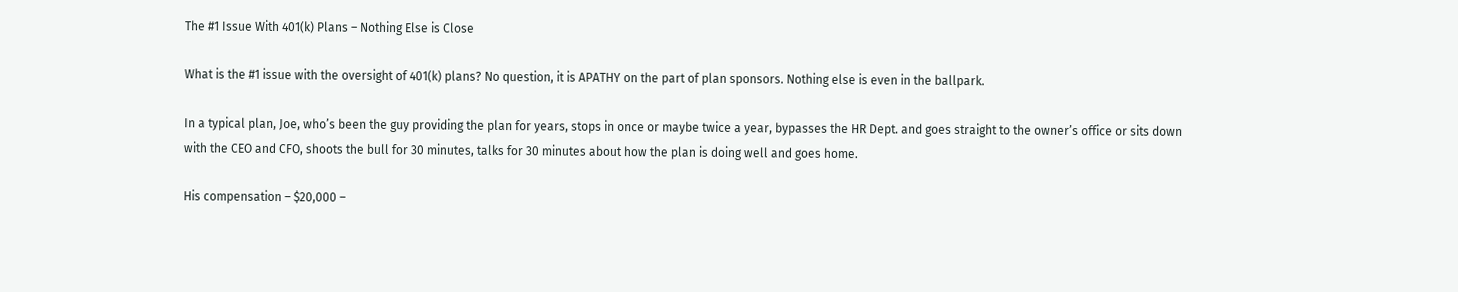The #1 Issue With 401(k) Plans – Nothing Else is Close

What is the #1 issue with the oversight of 401(k) plans? No question, it is APATHY on the part of plan sponsors. Nothing else is even in the ballpark.

In a typical plan, Joe, who’s been the guy providing the plan for years, stops in once or maybe twice a year, bypasses the HR Dept. and goes straight to the owner’s office or sits down with the CEO and CFO, shoots the bull for 30 minutes, talks for 30 minutes about how the plan is doing well and goes home.

His compensation – $20,000 –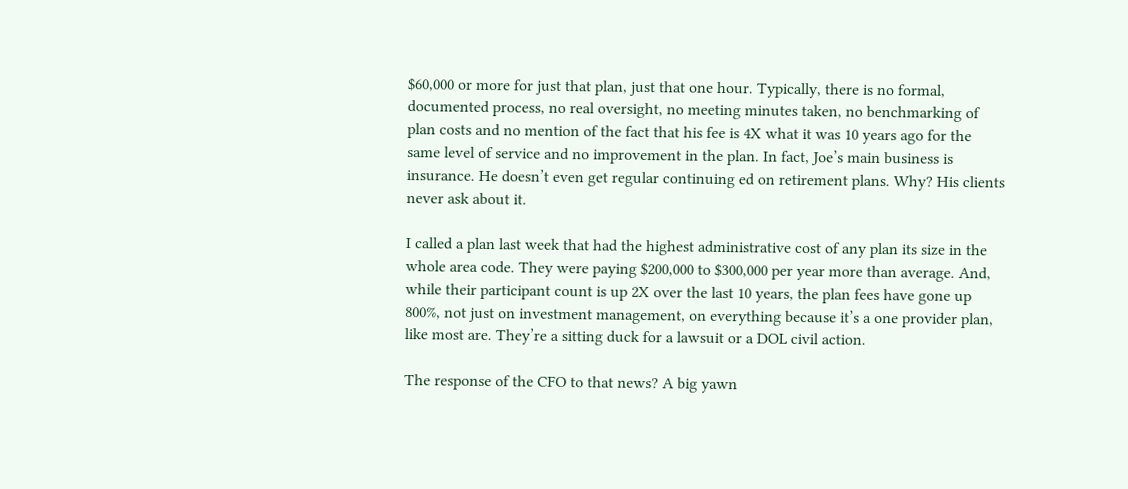$60,000 or more for just that plan, just that one hour. Typically, there is no formal, documented process, no real oversight, no meeting minutes taken, no benchmarking of plan costs and no mention of the fact that his fee is 4X what it was 10 years ago for the same level of service and no improvement in the plan. In fact, Joe’s main business is insurance. He doesn’t even get regular continuing ed on retirement plans. Why? His clients never ask about it.

I called a plan last week that had the highest administrative cost of any plan its size in the whole area code. They were paying $200,000 to $300,000 per year more than average. And, while their participant count is up 2X over the last 10 years, the plan fees have gone up 800%, not just on investment management, on everything because it’s a one provider plan, like most are. They’re a sitting duck for a lawsuit or a DOL civil action.

The response of the CFO to that news? A big yawn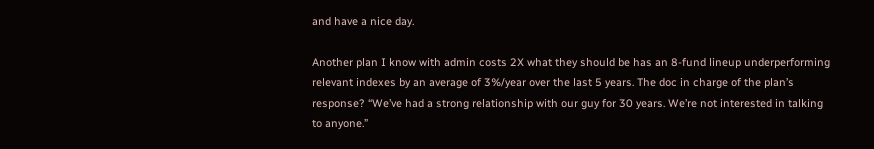and have a nice day.

Another plan I know with admin costs 2X what they should be has an 8-fund lineup underperforming relevant indexes by an average of 3%/year over the last 5 years. The doc in charge of the plan’s response? “We’ve had a strong relationship with our guy for 30 years. We’re not interested in talking to anyone.”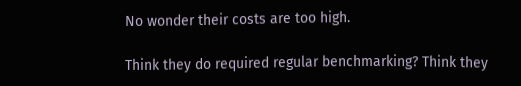No wonder their costs are too high.

Think they do required regular benchmarking? Think they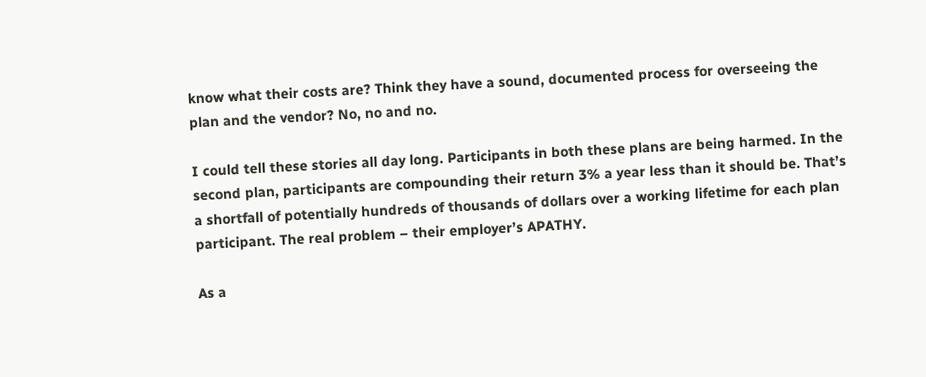know what their costs are? Think they have a sound, documented process for overseeing the plan and the vendor? No, no and no.

I could tell these stories all day long. Participants in both these plans are being harmed. In the second plan, participants are compounding their return 3% a year less than it should be. That’s a shortfall of potentially hundreds of thousands of dollars over a working lifetime for each plan participant. The real problem – their employer’s APATHY.

As a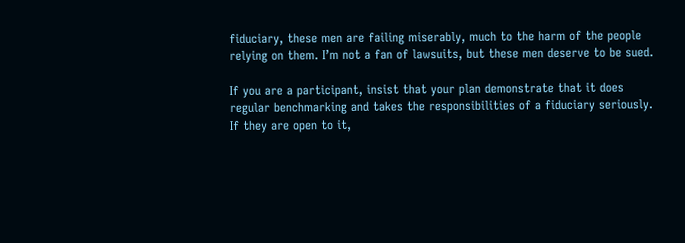fiduciary, these men are failing miserably, much to the harm of the people relying on them. I’m not a fan of lawsuits, but these men deserve to be sued.

If you are a participant, insist that your plan demonstrate that it does regular benchmarking and takes the responsibilities of a fiduciary seriously. If they are open to it,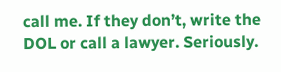call me. If they don’t, write the DOL or call a lawyer. Seriously.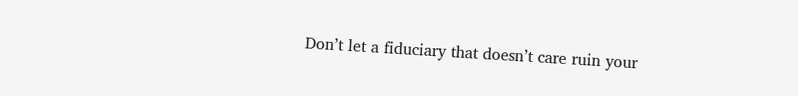Don’t let a fiduciary that doesn’t care ruin your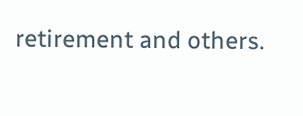retirement and others.